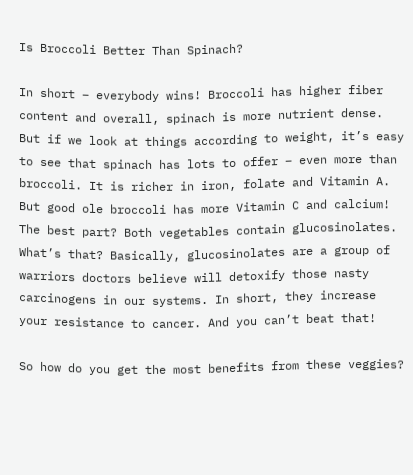Is Broccoli Better Than Spinach?

In short – everybody wins! Broccoli has higher fiber content and overall, spinach is more nutrient dense. But if we look at things according to weight, it’s easy to see that spinach has lots to offer – even more than broccoli. It is richer in iron, folate and Vitamin A. But good ole broccoli has more Vitamin C and calcium! The best part? Both vegetables contain glucosinolates. What’s that? Basically, glucosinolates are a group of warriors doctors believe will detoxify those nasty carcinogens in our systems. In short, they increase your resistance to cancer. And you can’t beat that!

So how do you get the most benefits from these veggies?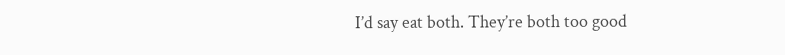I’d say eat both. They’re both too good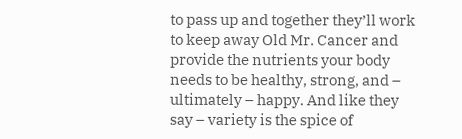to pass up and together they’ll work to keep away Old Mr. Cancer and provide the nutrients your body needs to be healthy, strong, and – ultimately – happy. And like they say – variety is the spice of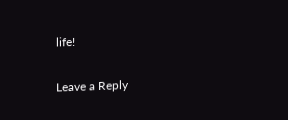life!

Leave a Reply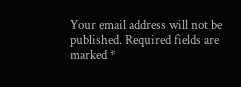Your email address will not be published. Required fields are marked *